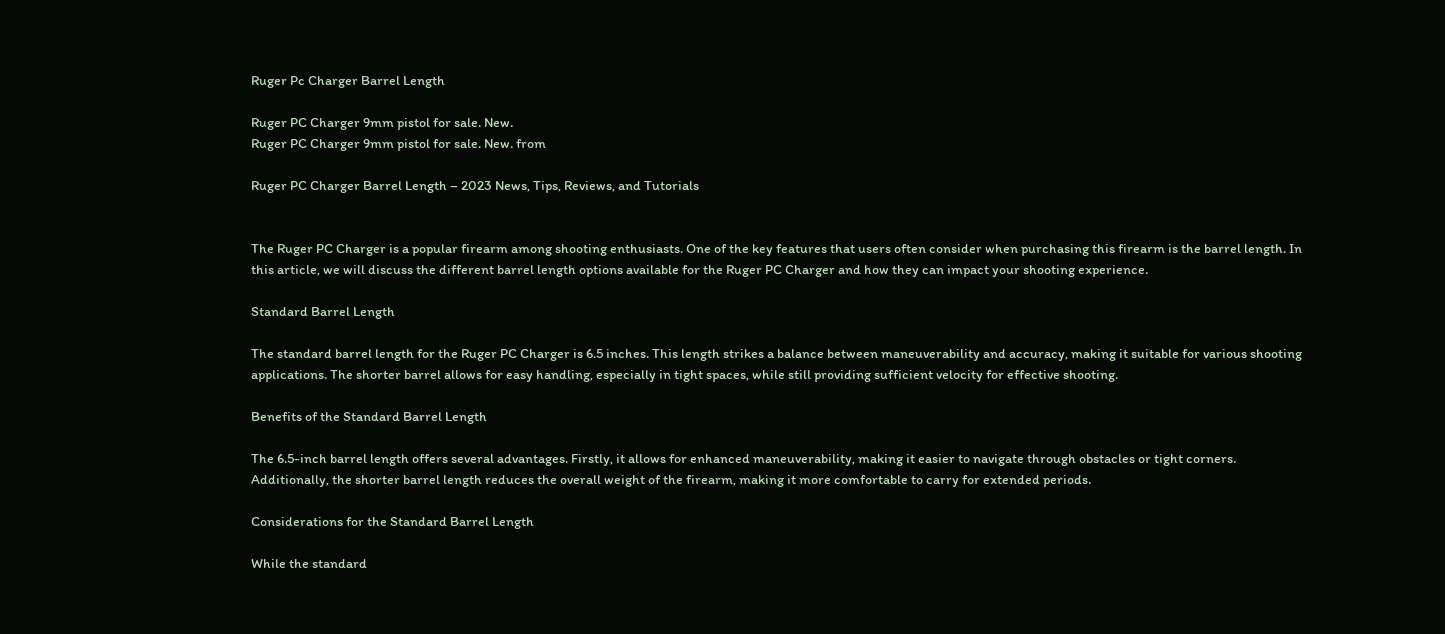Ruger Pc Charger Barrel Length

Ruger PC Charger 9mm pistol for sale. New.
Ruger PC Charger 9mm pistol for sale. New. from

Ruger PC Charger Barrel Length – 2023 News, Tips, Reviews, and Tutorials


The Ruger PC Charger is a popular firearm among shooting enthusiasts. One of the key features that users often consider when purchasing this firearm is the barrel length. In this article, we will discuss the different barrel length options available for the Ruger PC Charger and how they can impact your shooting experience.

Standard Barrel Length

The standard barrel length for the Ruger PC Charger is 6.5 inches. This length strikes a balance between maneuverability and accuracy, making it suitable for various shooting applications. The shorter barrel allows for easy handling, especially in tight spaces, while still providing sufficient velocity for effective shooting.

Benefits of the Standard Barrel Length

The 6.5-inch barrel length offers several advantages. Firstly, it allows for enhanced maneuverability, making it easier to navigate through obstacles or tight corners. Additionally, the shorter barrel length reduces the overall weight of the firearm, making it more comfortable to carry for extended periods.

Considerations for the Standard Barrel Length

While the standard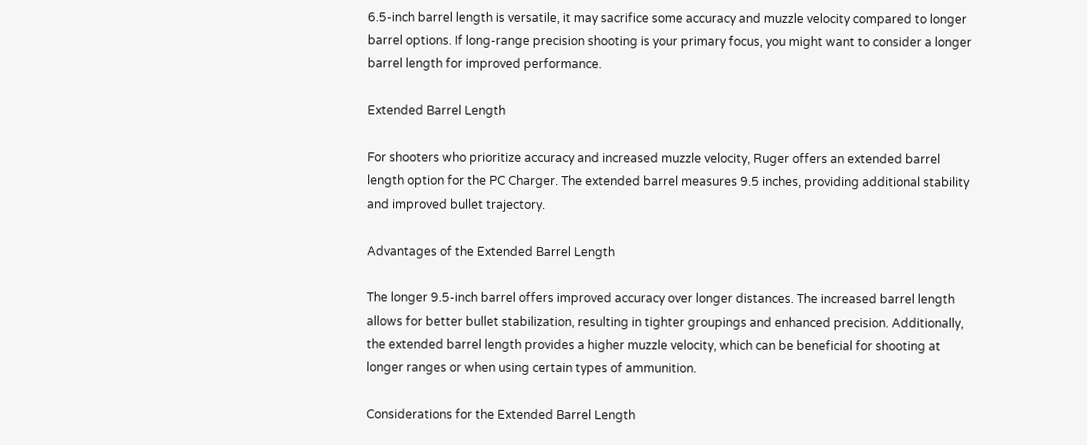6.5-inch barrel length is versatile, it may sacrifice some accuracy and muzzle velocity compared to longer barrel options. If long-range precision shooting is your primary focus, you might want to consider a longer barrel length for improved performance.

Extended Barrel Length

For shooters who prioritize accuracy and increased muzzle velocity, Ruger offers an extended barrel length option for the PC Charger. The extended barrel measures 9.5 inches, providing additional stability and improved bullet trajectory.

Advantages of the Extended Barrel Length

The longer 9.5-inch barrel offers improved accuracy over longer distances. The increased barrel length allows for better bullet stabilization, resulting in tighter groupings and enhanced precision. Additionally, the extended barrel length provides a higher muzzle velocity, which can be beneficial for shooting at longer ranges or when using certain types of ammunition.

Considerations for the Extended Barrel Length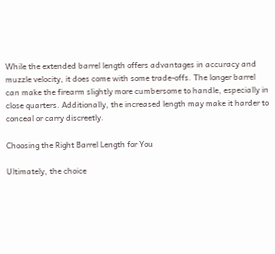While the extended barrel length offers advantages in accuracy and muzzle velocity, it does come with some trade-offs. The longer barrel can make the firearm slightly more cumbersome to handle, especially in close quarters. Additionally, the increased length may make it harder to conceal or carry discreetly.

Choosing the Right Barrel Length for You

Ultimately, the choice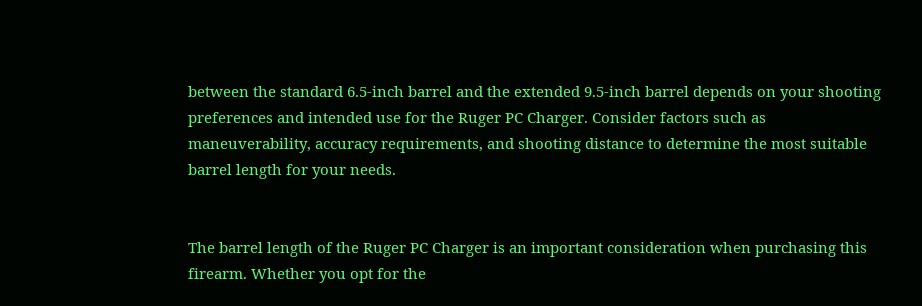between the standard 6.5-inch barrel and the extended 9.5-inch barrel depends on your shooting preferences and intended use for the Ruger PC Charger. Consider factors such as maneuverability, accuracy requirements, and shooting distance to determine the most suitable barrel length for your needs.


The barrel length of the Ruger PC Charger is an important consideration when purchasing this firearm. Whether you opt for the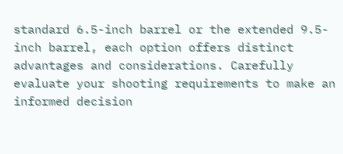standard 6.5-inch barrel or the extended 9.5-inch barrel, each option offers distinct advantages and considerations. Carefully evaluate your shooting requirements to make an informed decision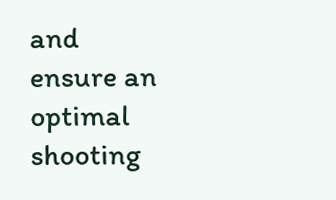and ensure an optimal shooting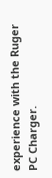experience with the Ruger PC Charger.